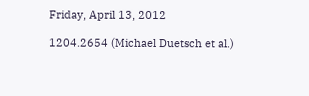Friday, April 13, 2012

1204.2654 (Michael Duetsch et al.)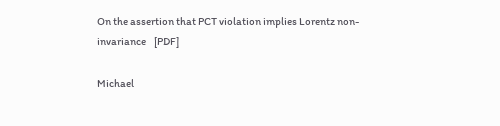On the assertion that PCT violation implies Lorentz non-invariance    [PDF]

Michael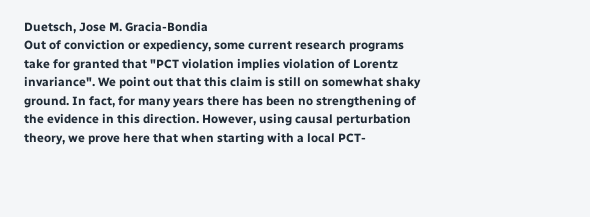Duetsch, Jose M. Gracia-Bondia
Out of conviction or expediency, some current research programs take for granted that "PCT violation implies violation of Lorentz invariance". We point out that this claim is still on somewhat shaky ground. In fact, for many years there has been no strengthening of the evidence in this direction. However, using causal perturbation theory, we prove here that when starting with a local PCT-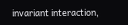invariant interaction,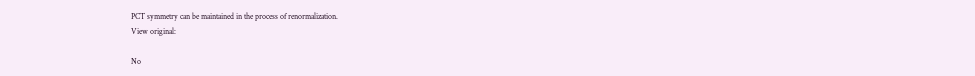PCT symmetry can be maintained in the process of renormalization.
View original:

No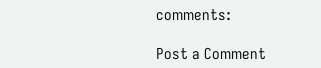comments:

Post a Comment